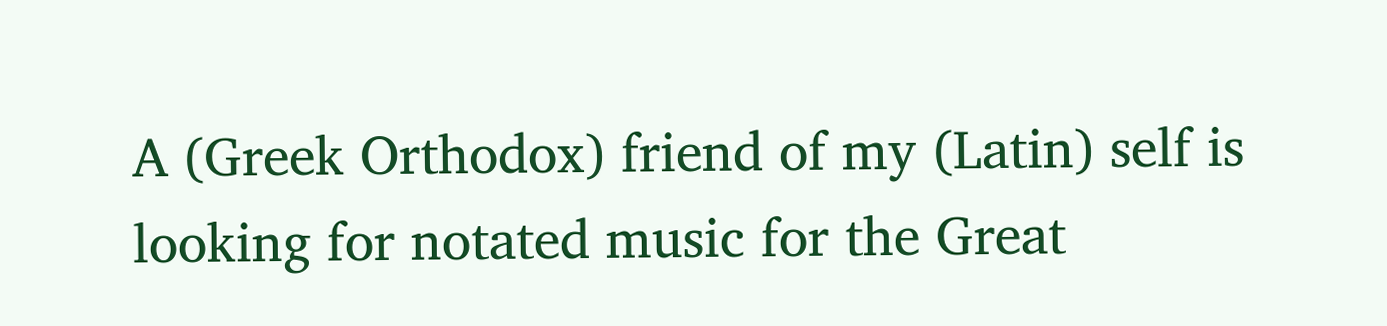A (Greek Orthodox) friend of my (Latin) self is looking for notated music for the Great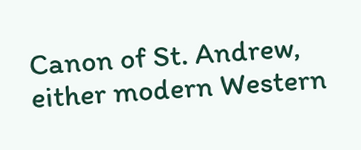Canon of St. Andrew, either modern Western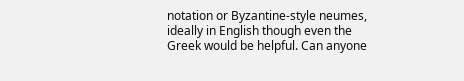notation or Byzantine-style neumes, ideally in English though even the Greek would be helpful. Can anyone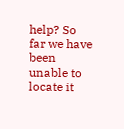help? So far we have been unable to locate it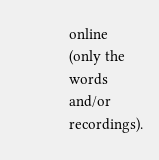online (only the words and/or recordings).